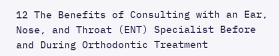12 The Benefits of Consulting with an Ear, Nose, and Throat (ENT) Specialist Before and During Orthodontic Treatment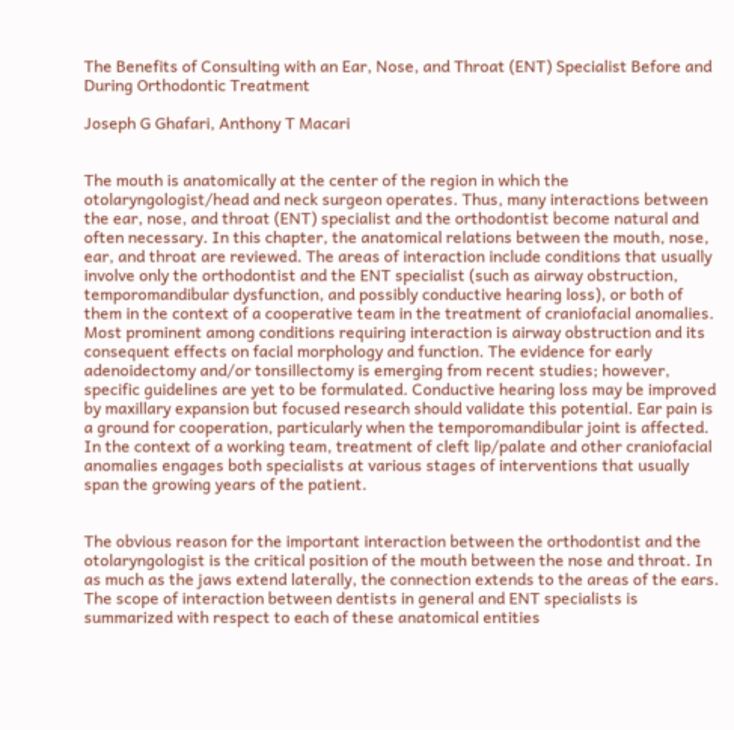The Benefits of Consulting with an Ear, Nose, and Throat (ENT) Specialist Before and During Orthodontic Treatment

Joseph G Ghafari, Anthony T Macari


The mouth is anatomically at the center of the region in which the otolaryngologist/head and neck surgeon operates. Thus, many interactions between the ear, nose, and throat (ENT) specialist and the orthodontist become natural and often necessary. In this chapter, the anatomical relations between the mouth, nose, ear, and throat are reviewed. The areas of interaction include conditions that usually involve only the orthodontist and the ENT specialist (such as airway obstruction, temporomandibular dysfunction, and possibly conductive hearing loss), or both of them in the context of a cooperative team in the treatment of craniofacial anomalies. Most prominent among conditions requiring interaction is airway obstruction and its consequent effects on facial morphology and function. The evidence for early adenoidectomy and/or tonsillectomy is emerging from recent studies; however, specific guidelines are yet to be formulated. Conductive hearing loss may be improved by maxillary expansion but focused research should validate this potential. Ear pain is a ground for cooperation, particularly when the temporomandibular joint is affected. In the context of a working team, treatment of cleft lip/palate and other craniofacial anomalies engages both specialists at various stages of interventions that usually span the growing years of the patient.


The obvious reason for the important interaction between the orthodontist and the otolaryngologist is the critical position of the mouth between the nose and throat. In as much as the jaws extend laterally, the connection extends to the areas of the ears. The scope of interaction between dentists in general and ENT specialists is summarized with respect to each of these anatomical entities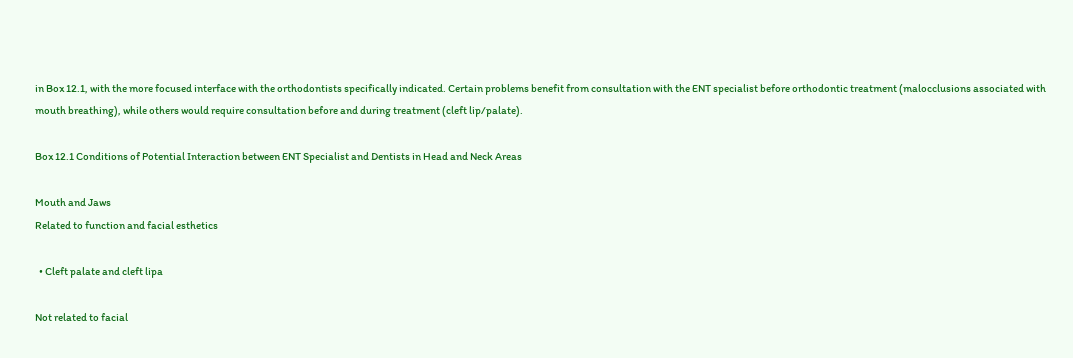in Box 12.1, with the more focused interface with the orthodontists specifically indicated. Certain problems benefit from consultation with the ENT specialist before orthodontic treatment (malocclusions associated with mouth breathing), while others would require consultation before and during treatment (cleft lip/palate).

Box 12.1 Conditions of Potential Interaction between ENT Specialist and Dentists in Head and Neck Areas

Mouth and Jaws
Related to function and facial esthetics

  • Cleft palate and cleft lipa

Not related to facial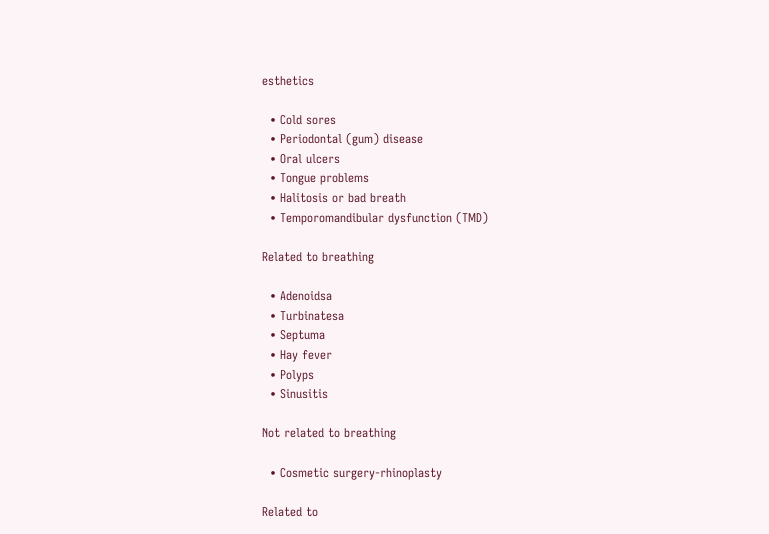esthetics

  • Cold sores
  • Periodontal (gum) disease
  • Oral ulcers
  • Tongue problems
  • Halitosis or bad breath
  • Temporomandibular dysfunction (TMD)

Related to breathing

  • Adenoidsa
  • Turbinatesa
  • Septuma
  • Hay fever
  • Polyps
  • Sinusitis

Not related to breathing

  • Cosmetic surgery-rhinoplasty

Related to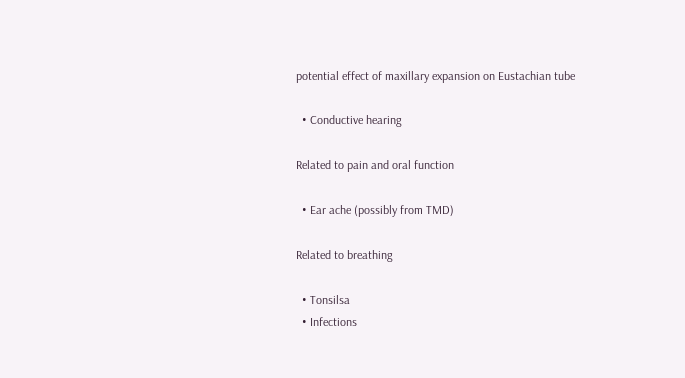potential effect of maxillary expansion on Eustachian tube

  • Conductive hearing

Related to pain and oral function

  • Ear ache (possibly from TMD)

Related to breathing

  • Tonsilsa
  • Infections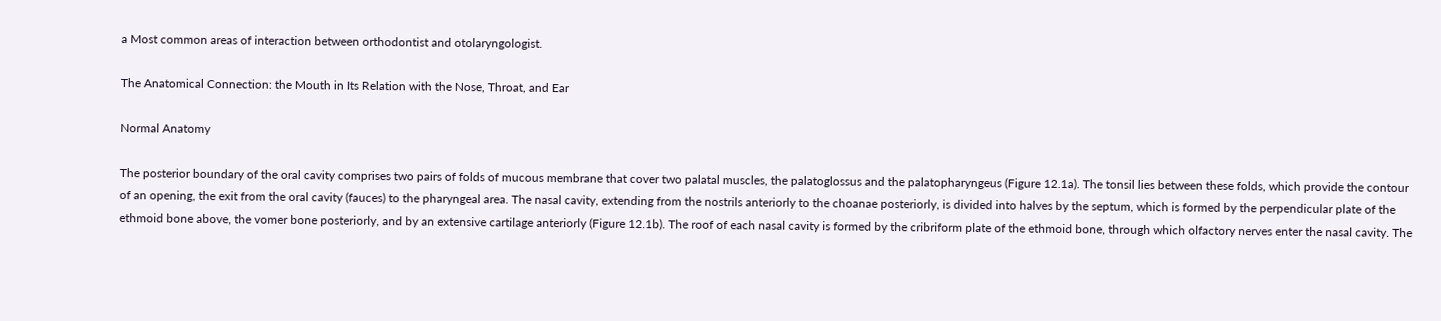a Most common areas of interaction between orthodontist and otolaryngologist.

The Anatomical Connection: the Mouth in Its Relation with the Nose, Throat, and Ear

Normal Anatomy

The posterior boundary of the oral cavity comprises two pairs of folds of mucous membrane that cover two palatal muscles, the palatoglossus and the palatopharyngeus (Figure 12.1a). The tonsil lies between these folds, which provide the contour of an opening, the exit from the oral cavity (fauces) to the pharyngeal area. The nasal cavity, extending from the nostrils anteriorly to the choanae posteriorly, is divided into halves by the septum, which is formed by the perpendicular plate of the ethmoid bone above, the vomer bone posteriorly, and by an extensive cartilage anteriorly (Figure 12.1b). The roof of each nasal cavity is formed by the cribriform plate of the ethmoid bone, through which olfactory nerves enter the nasal cavity. The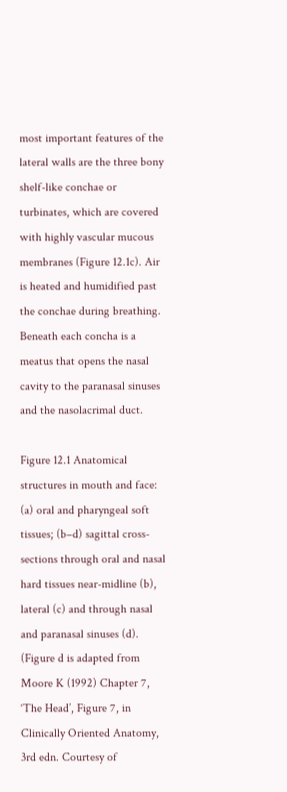most important features of the lateral walls are the three bony shelf-like conchae or turbinates, which are covered with highly vascular mucous membranes (Figure 12.1c). Air is heated and humidified past the conchae during breathing. Beneath each concha is a meatus that opens the nasal cavity to the paranasal sinuses and the nasolacrimal duct.

Figure 12.1 Anatomical structures in mouth and face: (a) oral and pharyngeal soft tissues; (b–d) sagittal cross-sections through oral and nasal hard tissues near-midline (b), lateral (c) and through nasal and paranasal sinuses (d). (Figure d is adapted from Moore K (1992) Chapter 7, ‘The Head’, Figure 7, in Clinically Oriented Anatomy, 3rd edn. Courtesy of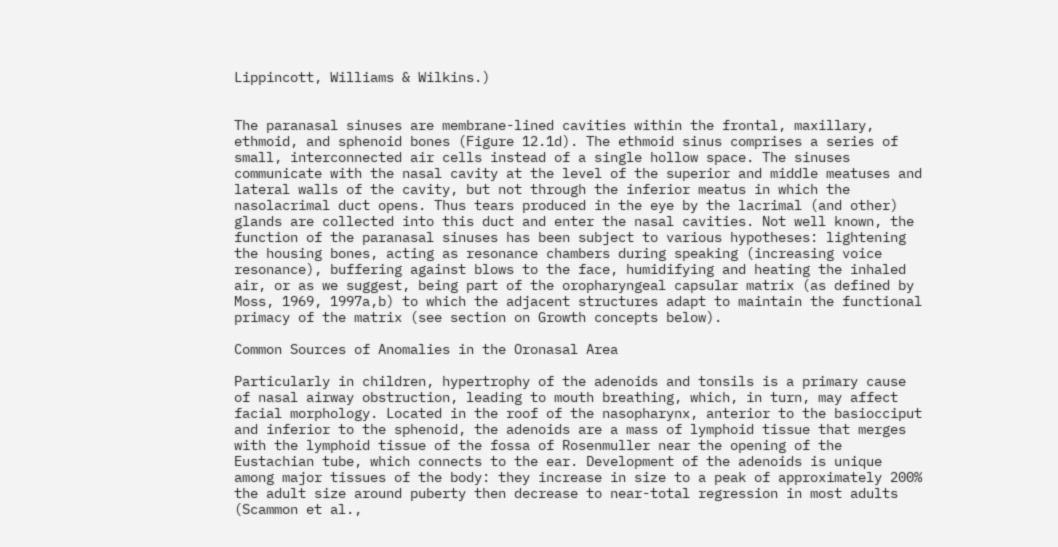Lippincott, Williams & Wilkins.)


The paranasal sinuses are membrane-lined cavities within the frontal, maxillary, ethmoid, and sphenoid bones (Figure 12.1d). The ethmoid sinus comprises a series of small, interconnected air cells instead of a single hollow space. The sinuses communicate with the nasal cavity at the level of the superior and middle meatuses and lateral walls of the cavity, but not through the inferior meatus in which the nasolacrimal duct opens. Thus tears produced in the eye by the lacrimal (and other) glands are collected into this duct and enter the nasal cavities. Not well known, the function of the paranasal sinuses has been subject to various hypotheses: lightening the housing bones, acting as resonance chambers during speaking (increasing voice resonance), buffering against blows to the face, humidifying and heating the inhaled air, or as we suggest, being part of the oropharyngeal capsular matrix (as defined by Moss, 1969, 1997a,b) to which the adjacent structures adapt to maintain the functional primacy of the matrix (see section on Growth concepts below).

Common Sources of Anomalies in the Oronasal Area

Particularly in children, hypertrophy of the adenoids and tonsils is a primary cause of nasal airway obstruction, leading to mouth breathing, which, in turn, may affect facial morphology. Located in the roof of the nasopharynx, anterior to the basiocciput and inferior to the sphenoid, the adenoids are a mass of lymphoid tissue that merges with the lymphoid tissue of the fossa of Rosenmuller near the opening of the Eustachian tube, which connects to the ear. Development of the adenoids is unique among major tissues of the body: they increase in size to a peak of approximately 200% the adult size around puberty then decrease to near-total regression in most adults (Scammon et al.,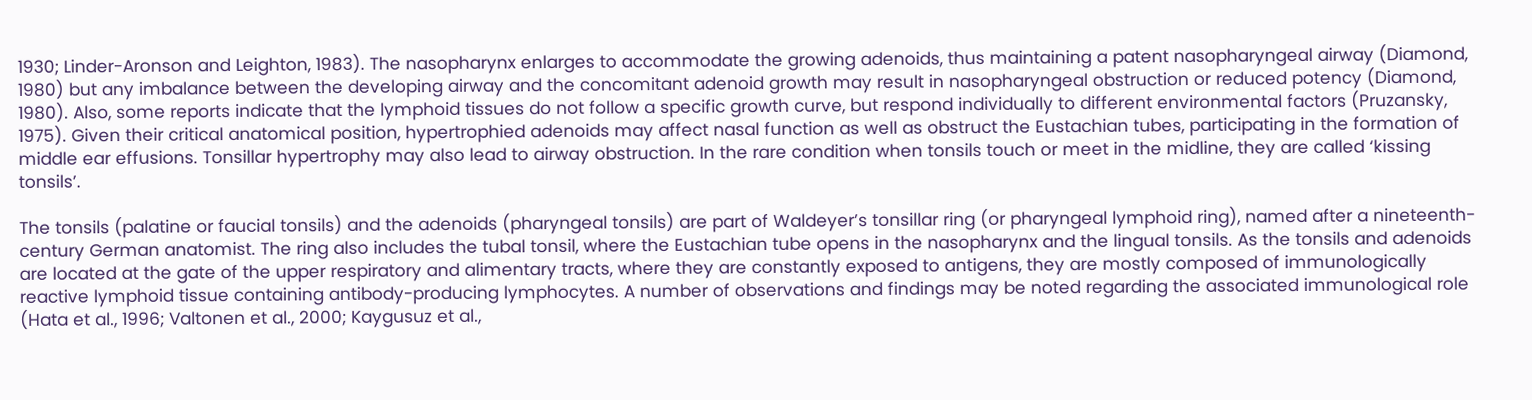1930; Linder-Aronson and Leighton, 1983). The nasopharynx enlarges to accommodate the growing adenoids, thus maintaining a patent nasopharyngeal airway (Diamond, 1980) but any imbalance between the developing airway and the concomitant adenoid growth may result in nasopharyngeal obstruction or reduced potency (Diamond, 1980). Also, some reports indicate that the lymphoid tissues do not follow a specific growth curve, but respond individually to different environmental factors (Pruzansky, 1975). Given their critical anatomical position, hypertrophied adenoids may affect nasal function as well as obstruct the Eustachian tubes, participating in the formation of middle ear effusions. Tonsillar hypertrophy may also lead to airway obstruction. In the rare condition when tonsils touch or meet in the midline, they are called ‘kissing tonsils’.

The tonsils (palatine or faucial tonsils) and the adenoids (pharyngeal tonsils) are part of Waldeyer’s tonsillar ring (or pharyngeal lymphoid ring), named after a nineteenth-century German anatomist. The ring also includes the tubal tonsil, where the Eustachian tube opens in the nasopharynx and the lingual tonsils. As the tonsils and adenoids are located at the gate of the upper respiratory and alimentary tracts, where they are constantly exposed to antigens, they are mostly composed of immunologically reactive lymphoid tissue containing antibody-producing lymphocytes. A number of observations and findings may be noted regarding the associated immunological role (Hata et al., 1996; Valtonen et al., 2000; Kaygusuz et al.,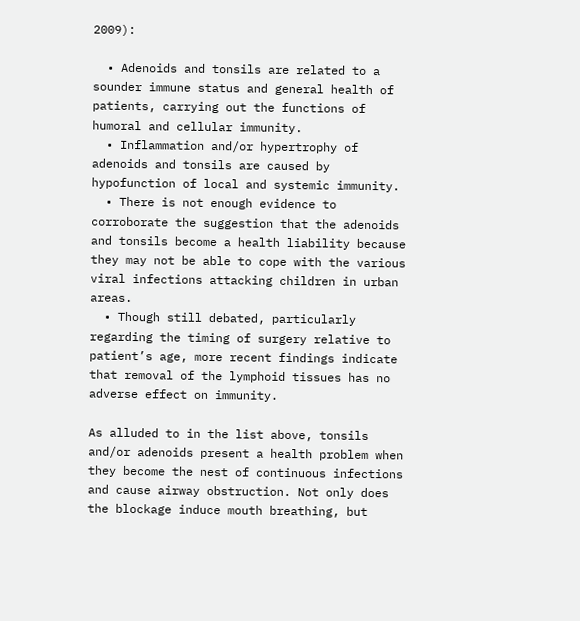2009):

  • Adenoids and tonsils are related to a sounder immune status and general health of patients, carrying out the functions of humoral and cellular immunity.
  • Inflammation and/or hypertrophy of adenoids and tonsils are caused by hypofunction of local and systemic immunity.
  • There is not enough evidence to corroborate the suggestion that the adenoids and tonsils become a health liability because they may not be able to cope with the various viral infections attacking children in urban areas.
  • Though still debated, particularly regarding the timing of surgery relative to patient’s age, more recent findings indicate that removal of the lymphoid tissues has no adverse effect on immunity.

As alluded to in the list above, tonsils and/or adenoids present a health problem when they become the nest of continuous infections and cause airway obstruction. Not only does the blockage induce mouth breathing, but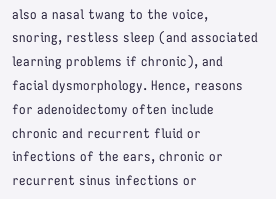also a nasal twang to the voice, snoring, restless sleep (and associated learning problems if chronic), and facial dysmorphology. Hence, reasons for adenoidectomy often include chronic and recurrent fluid or infections of the ears, chronic or recurrent sinus infections or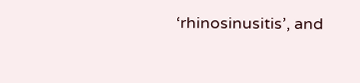‘rhinosinusitis’, and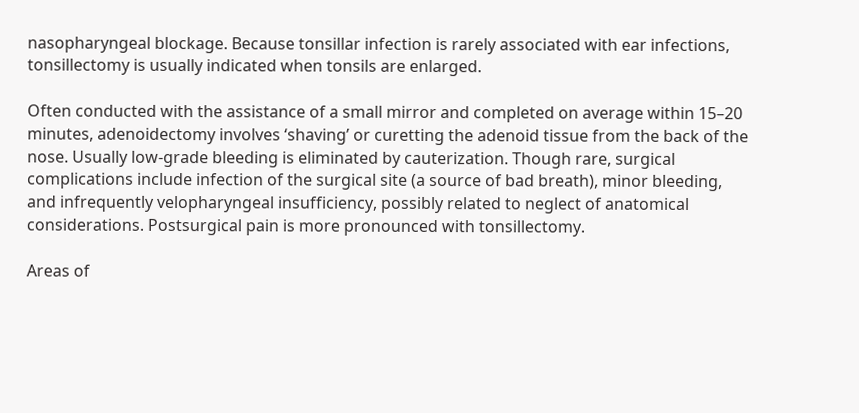nasopharyngeal blockage. Because tonsillar infection is rarely associated with ear infections, tonsillectomy is usually indicated when tonsils are enlarged.

Often conducted with the assistance of a small mirror and completed on average within 15–20 minutes, adenoidectomy involves ‘shaving’ or curetting the adenoid tissue from the back of the nose. Usually low-grade bleeding is eliminated by cauterization. Though rare, surgical complications include infection of the surgical site (a source of bad breath), minor bleeding, and infrequently velopharyngeal insufficiency, possibly related to neglect of anatomical considerations. Postsurgical pain is more pronounced with tonsillectomy.

Areas of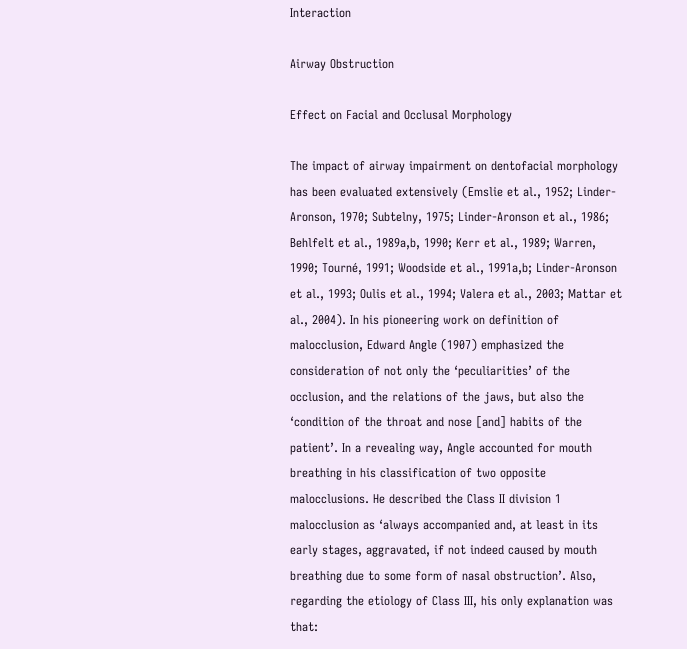Interaction

Airway Obstruction

Effect on Facial and Occlusal Morphology

The impact of airway impairment on dentofacial morphology has been evaluated extensively (Emslie et al., 1952; Linder-Aronson, 1970; Subtelny, 1975; Linder-Aronson et al., 1986; Behlfelt et al., 1989a,b, 1990; Kerr et al., 1989; Warren, 1990; Tourné, 1991; Woodside et al., 1991a,b; Linder-Aronson et al., 1993; Oulis et al., 1994; Valera et al., 2003; Mattar et al., 2004). In his pioneering work on definition of malocclusion, Edward Angle (1907) emphasized the consideration of not only the ‘peculiarities’ of the occlusion, and the relations of the jaws, but also the ‘condition of the throat and nose [and] habits of the patient’. In a revealing way, Angle accounted for mouth breathing in his classification of two opposite malocclusions. He described the Class II division 1 malocclusion as ‘always accompanied and, at least in its early stages, aggravated, if not indeed caused by mouth breathing due to some form of nasal obstruction’. Also, regarding the etiology of Class III, his only explanation was that: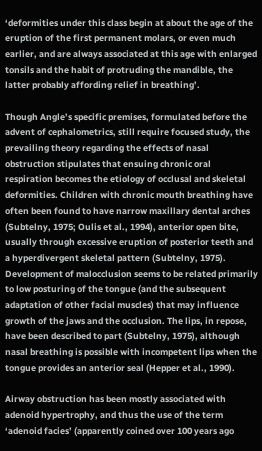‘deformities under this class begin at about the age of the eruption of the first permanent molars, or even much earlier, and are always associated at this age with enlarged tonsils and the habit of protruding the mandible, the latter probably affording relief in breathing’.

Though Angle’s specific premises, formulated before the advent of cephalometrics, still require focused study, the prevailing theory regarding the effects of nasal obstruction stipulates that ensuing chronic oral respiration becomes the etiology of occlusal and skeletal deformities. Children with chronic mouth breathing have often been found to have narrow maxillary dental arches (Subtelny, 1975; Oulis et al., 1994), anterior open bite, usually through excessive eruption of posterior teeth and a hyperdivergent skeletal pattern (Subtelny, 1975). Development of malocclusion seems to be related primarily to low posturing of the tongue (and the subsequent adaptation of other facial muscles) that may influence growth of the jaws and the occlusion. The lips, in repose, have been described to part (Subtelny, 1975), although nasal breathing is possible with incompetent lips when the tongue provides an anterior seal (Hepper et al., 1990).

Airway obstruction has been mostly associated with adenoid hypertrophy, and thus the use of the term ‘adenoid facies’ (apparently coined over 100 years ago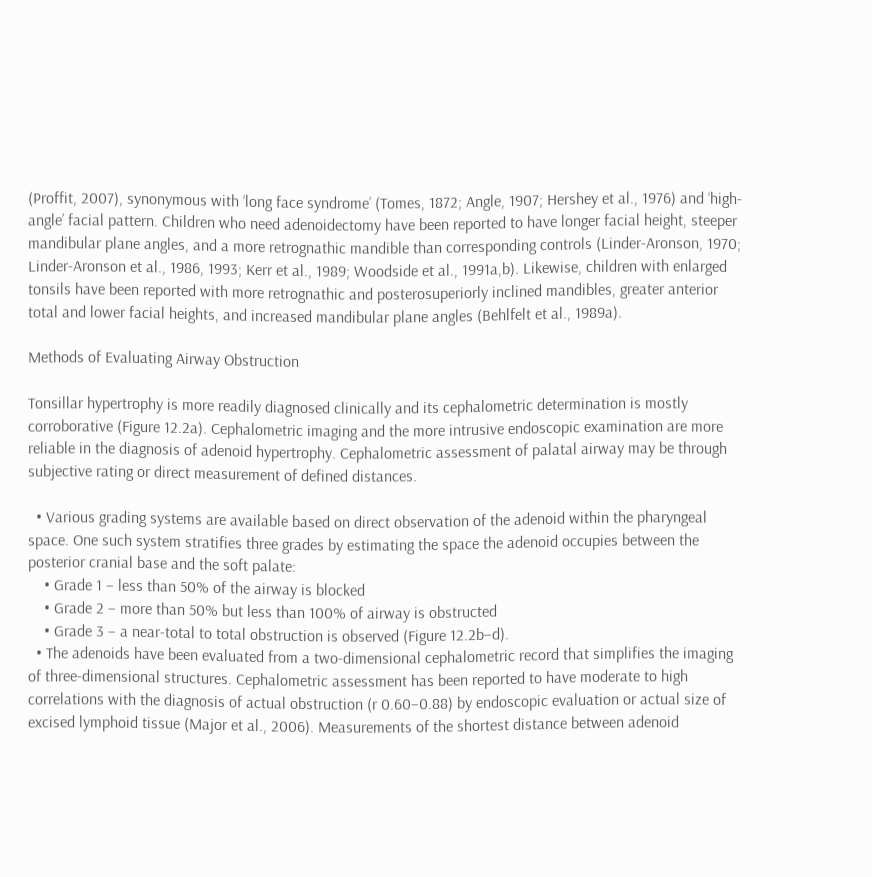(Proffit, 2007), synonymous with ‘long face syndrome’ (Tomes, 1872; Angle, 1907; Hershey et al., 1976) and ‘high-angle’ facial pattern. Children who need adenoidectomy have been reported to have longer facial height, steeper mandibular plane angles, and a more retrognathic mandible than corresponding controls (Linder-Aronson, 1970; Linder-Aronson et al., 1986, 1993; Kerr et al., 1989; Woodside et al., 1991a,b). Likewise, children with enlarged tonsils have been reported with more retrognathic and posterosuperiorly inclined mandibles, greater anterior total and lower facial heights, and increased mandibular plane angles (Behlfelt et al., 1989a).

Methods of Evaluating Airway Obstruction

Tonsillar hypertrophy is more readily diagnosed clinically and its cephalometric determination is mostly corroborative (Figure 12.2a). Cephalometric imaging and the more intrusive endoscopic examination are more reliable in the diagnosis of adenoid hypertrophy. Cephalometric assessment of palatal airway may be through subjective rating or direct measurement of defined distances.

  • Various grading systems are available based on direct observation of the adenoid within the pharyngeal space. One such system stratifies three grades by estimating the space the adenoid occupies between the posterior cranial base and the soft palate:
    • Grade 1 – less than 50% of the airway is blocked
    • Grade 2 – more than 50% but less than 100% of airway is obstructed
    • Grade 3 – a near-total to total obstruction is observed (Figure 12.2b–d).
  • The adenoids have been evaluated from a two-dimensional cephalometric record that simplifies the imaging of three-dimensional structures. Cephalometric assessment has been reported to have moderate to high correlations with the diagnosis of actual obstruction (r 0.60–0.88) by endoscopic evaluation or actual size of excised lymphoid tissue (Major et al., 2006). Measurements of the shortest distance between adenoid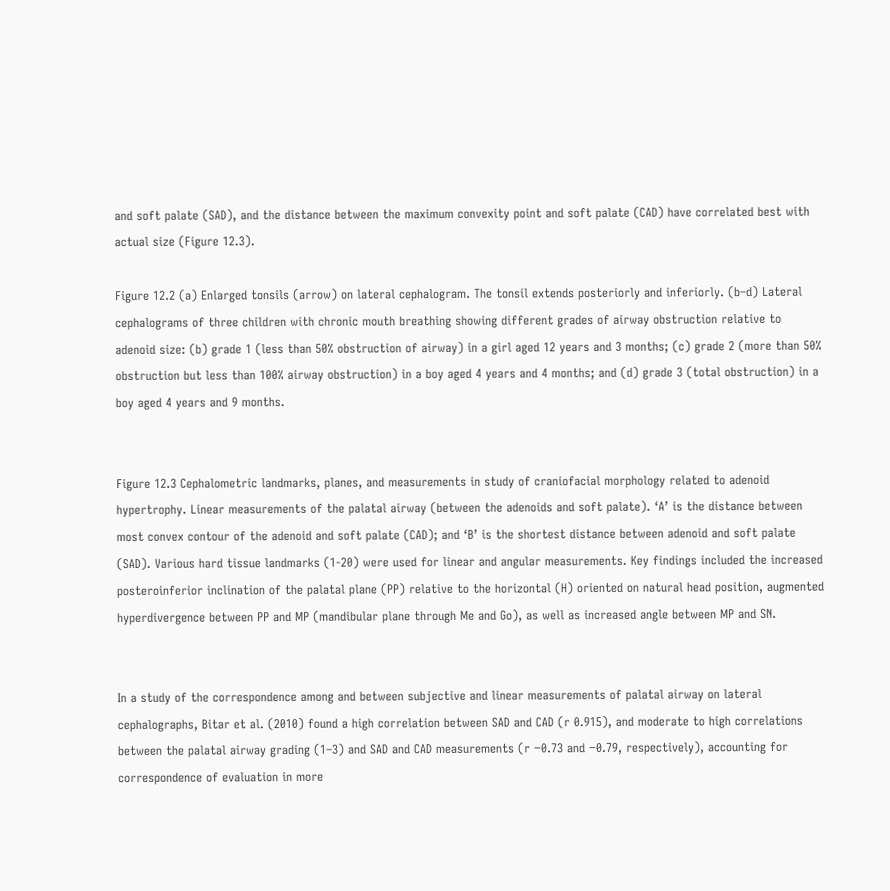and soft palate (SAD), and the distance between the maximum convexity point and soft palate (CAD) have correlated best with actual size (Figure 12.3).

Figure 12.2 (a) Enlarged tonsils (arrow) on lateral cephalogram. The tonsil extends posteriorly and inferiorly. (b–d) Lateral cephalograms of three children with chronic mouth breathing showing different grades of airway obstruction relative to adenoid size: (b) grade 1 (less than 50% obstruction of airway) in a girl aged 12 years and 3 months; (c) grade 2 (more than 50% obstruction but less than 100% airway obstruction) in a boy aged 4 years and 4 months; and (d) grade 3 (total obstruction) in a boy aged 4 years and 9 months.


Figure 12.3 Cephalometric landmarks, planes, and measurements in study of craniofacial morphology related to adenoid hypertrophy. Linear measurements of the palatal airway (between the adenoids and soft palate). ‘A’ is the distance between most convex contour of the adenoid and soft palate (CAD); and ‘B’ is the shortest distance between adenoid and soft palate (SAD). Various hard tissue landmarks (1-20) were used for linear and angular measurements. Key findings included the increased posteroinferior inclination of the palatal plane (PP) relative to the horizontal (H) oriented on natural head position, augmented hyperdivergence between PP and MP (mandibular plane through Me and Go), as well as increased angle between MP and SN.


In a study of the correspondence among and between subjective and linear measurements of palatal airway on lateral cephalographs, Bitar et al. (2010) found a high correlation between SAD and CAD (r 0.915), and moderate to high correlations between the palatal airway grading (1–3) and SAD and CAD measurements (r −0.73 and −0.79, respectively), accounting for correspondence of evaluation in more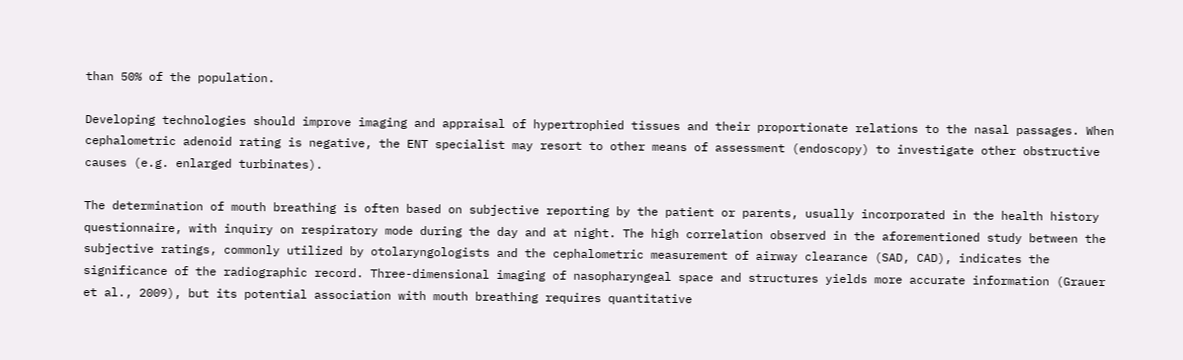than 50% of the population.

Developing technologies should improve imaging and appraisal of hypertrophied tissues and their proportionate relations to the nasal passages. When cephalometric adenoid rating is negative, the ENT specialist may resort to other means of assessment (endoscopy) to investigate other obstructive causes (e.g. enlarged turbinates).

The determination of mouth breathing is often based on subjective reporting by the patient or parents, usually incorporated in the health history questionnaire, with inquiry on respiratory mode during the day and at night. The high correlation observed in the aforementioned study between the subjective ratings, commonly utilized by otolaryngologists and the cephalometric measurement of airway clearance (SAD, CAD), indicates the significance of the radiographic record. Three-dimensional imaging of nasopharyngeal space and structures yields more accurate information (Grauer et al., 2009), but its potential association with mouth breathing requires quantitative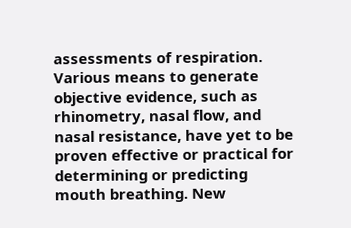assessments of respiration. Various means to generate objective evidence, such as rhinometry, nasal flow, and nasal resistance, have yet to be proven effective or practical for determining or predicting mouth breathing. New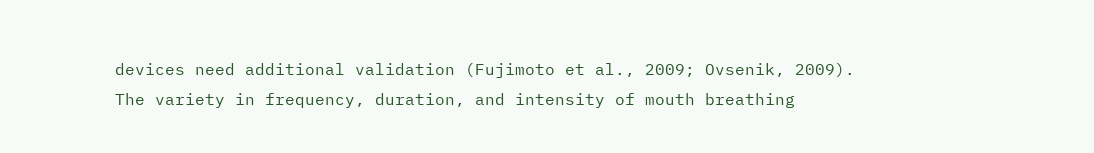devices need additional validation (Fujimoto et al., 2009; Ovsenik, 2009). The variety in frequency, duration, and intensity of mouth breathing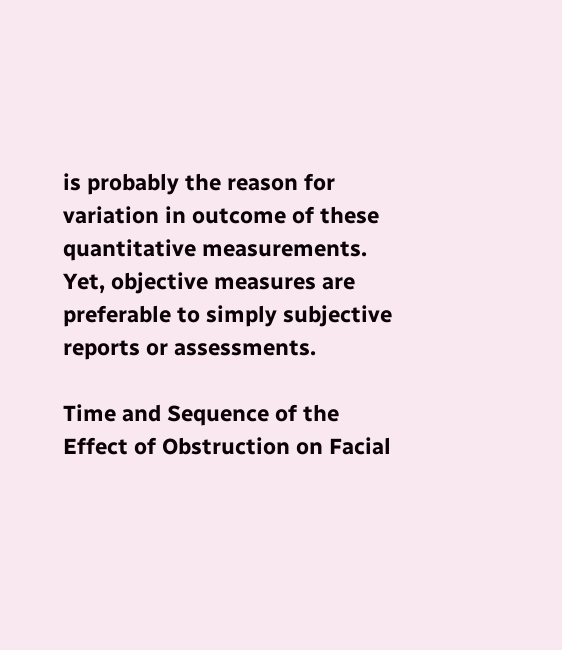is probably the reason for variation in outcome of these quantitative measurements. Yet, objective measures are preferable to simply subjective reports or assessments.

Time and Sequence of the Effect of Obstruction on Facial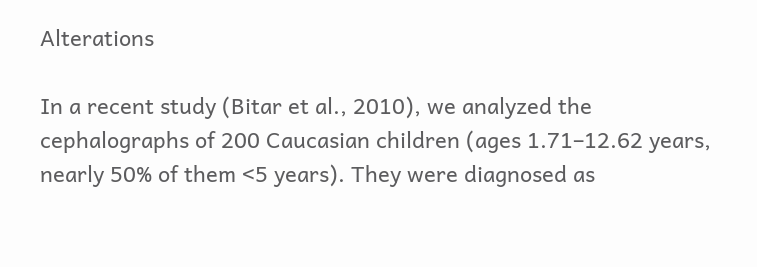Alterations

In a recent study (Bitar et al., 2010), we analyzed the cephalographs of 200 Caucasian children (ages 1.71–12.62 years, nearly 50% of them <5 years). They were diagnosed as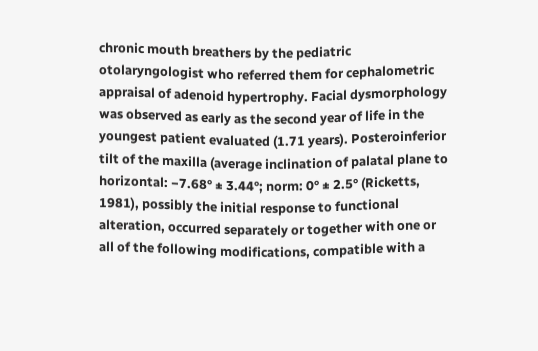chronic mouth breathers by the pediatric otolaryngologist who referred them for cephalometric appraisal of adenoid hypertrophy. Facial dysmorphology was observed as early as the second year of life in the youngest patient evaluated (1.71 years). Posteroinferior tilt of the maxilla (average inclination of palatal plane to horizontal: −7.68° ± 3.44°; norm: 0° ± 2.5° (Ricketts, 1981), possibly the initial response to functional alteration, occurred separately or together with one or all of the following modifications, compatible with a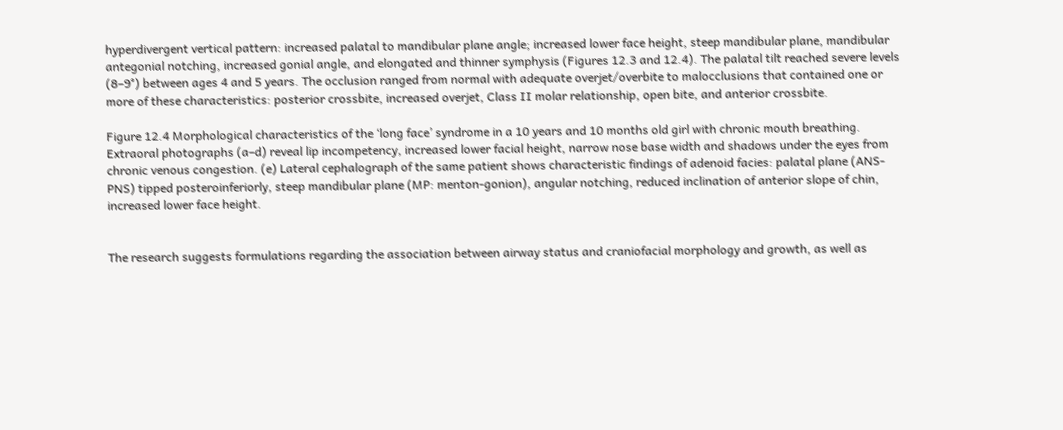hyperdivergent vertical pattern: increased palatal to mandibular plane angle; increased lower face height, steep mandibular plane, mandibular antegonial notching, increased gonial angle, and elongated and thinner symphysis (Figures 12.3 and 12.4). The palatal tilt reached severe levels (8–9°) between ages 4 and 5 years. The occlusion ranged from normal with adequate overjet/overbite to malocclusions that contained one or more of these characteristics: posterior crossbite, increased overjet, Class II molar relationship, open bite, and anterior crossbite.

Figure 12.4 Morphological characteristics of the ‘long face’ syndrome in a 10 years and 10 months old girl with chronic mouth breathing. Extraoral photographs (a–d) reveal lip incompetency, increased lower facial height, narrow nose base width and shadows under the eyes from chronic venous congestion. (e) Lateral cephalograph of the same patient shows characteristic findings of adenoid facies: palatal plane (ANS-PNS) tipped posteroinferiorly, steep mandibular plane (MP: menton-gonion), angular notching, reduced inclination of anterior slope of chin, increased lower face height.


The research suggests formulations regarding the association between airway status and craniofacial morphology and growth, as well as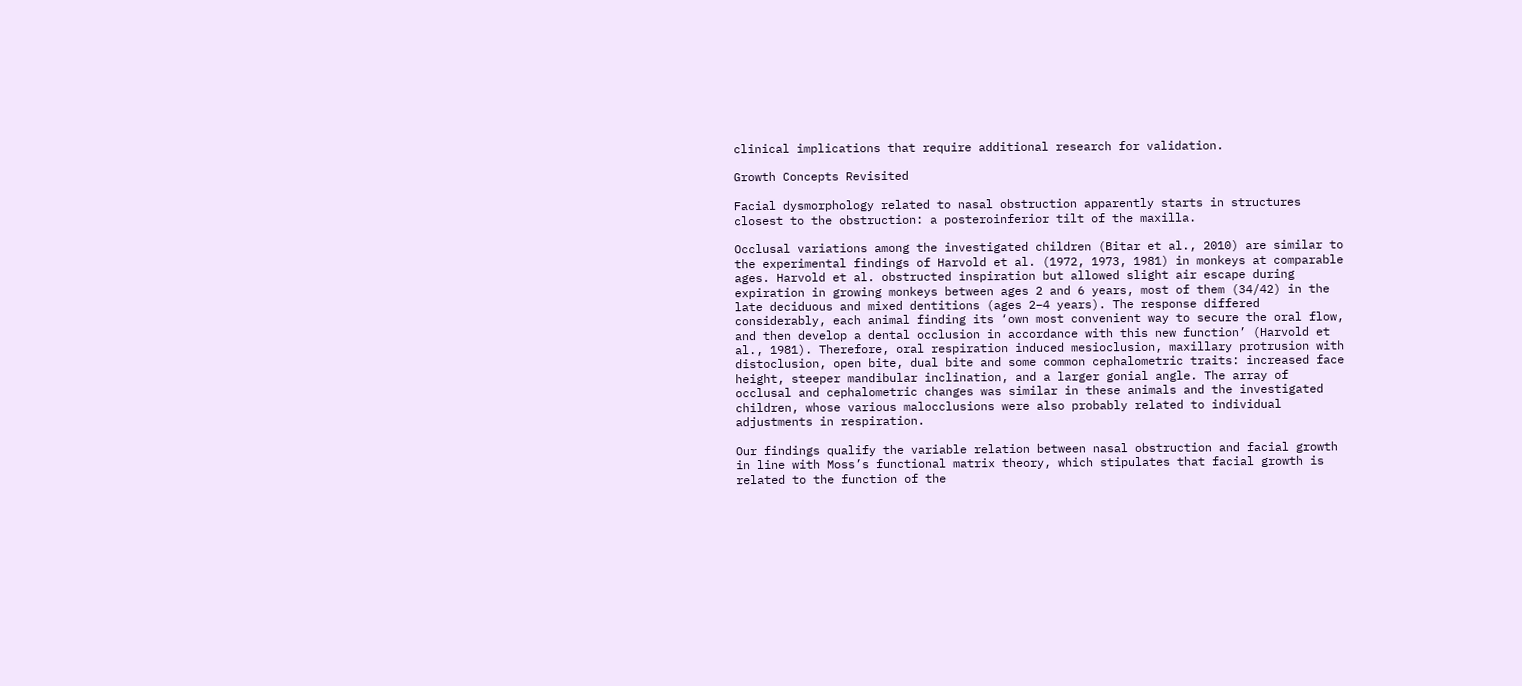clinical implications that require additional research for validation.

Growth Concepts Revisited

Facial dysmorphology related to nasal obstruction apparently starts in structures closest to the obstruction: a posteroinferior tilt of the maxilla.

Occlusal variations among the investigated children (Bitar et al., 2010) are similar to the experimental findings of Harvold et al. (1972, 1973, 1981) in monkeys at comparable ages. Harvold et al. obstructed inspiration but allowed slight air escape during expiration in growing monkeys between ages 2 and 6 years, most of them (34/42) in the late deciduous and mixed dentitions (ages 2–4 years). The response differed considerably, each animal finding its ‘own most convenient way to secure the oral flow, and then develop a dental occlusion in accordance with this new function’ (Harvold et al., 1981). Therefore, oral respiration induced mesioclusion, maxillary protrusion with distoclusion, open bite, dual bite and some common cephalometric traits: increased face height, steeper mandibular inclination, and a larger gonial angle. The array of occlusal and cephalometric changes was similar in these animals and the investigated children, whose various malocclusions were also probably related to individual adjustments in respiration.

Our findings qualify the variable relation between nasal obstruction and facial growth in line with Moss’s functional matrix theory, which stipulates that facial growth is related to the function of the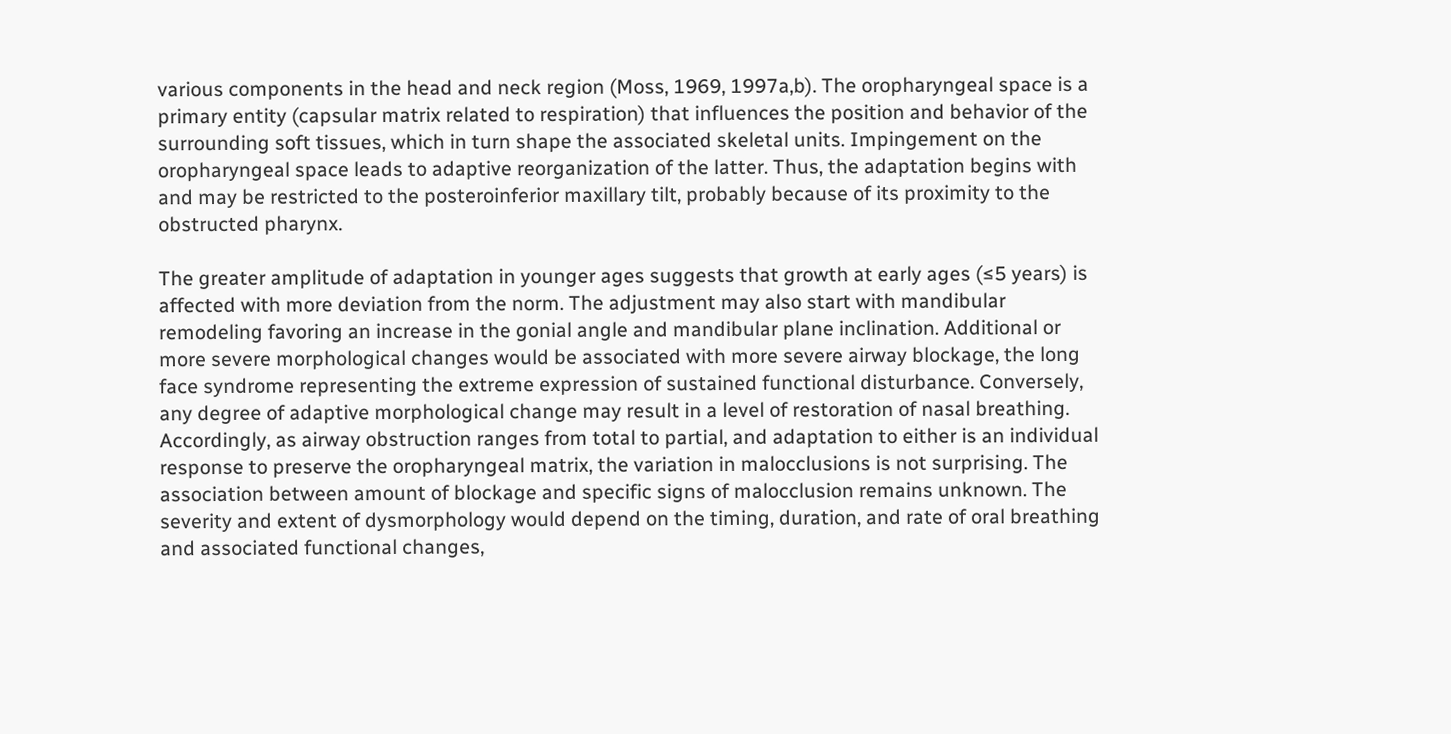various components in the head and neck region (Moss, 1969, 1997a,b). The oropharyngeal space is a primary entity (capsular matrix related to respiration) that influences the position and behavior of the surrounding soft tissues, which in turn shape the associated skeletal units. Impingement on the oropharyngeal space leads to adaptive reorganization of the latter. Thus, the adaptation begins with and may be restricted to the posteroinferior maxillary tilt, probably because of its proximity to the obstructed pharynx.

The greater amplitude of adaptation in younger ages suggests that growth at early ages (≤5 years) is affected with more deviation from the norm. The adjustment may also start with mandibular remodeling favoring an increase in the gonial angle and mandibular plane inclination. Additional or more severe morphological changes would be associated with more severe airway blockage, the long face syndrome representing the extreme expression of sustained functional disturbance. Conversely, any degree of adaptive morphological change may result in a level of restoration of nasal breathing. Accordingly, as airway obstruction ranges from total to partial, and adaptation to either is an individual response to preserve the oropharyngeal matrix, the variation in malocclusions is not surprising. The association between amount of blockage and specific signs of malocclusion remains unknown. The severity and extent of dysmorphology would depend on the timing, duration, and rate of oral breathing and associated functional changes,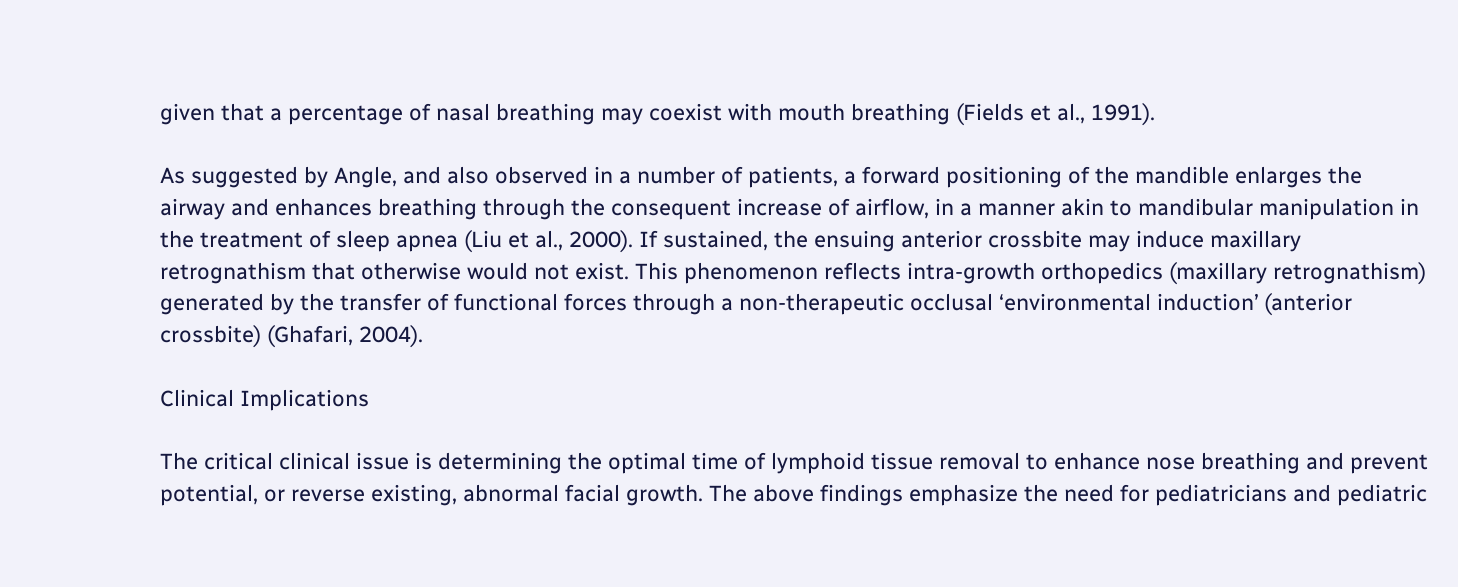given that a percentage of nasal breathing may coexist with mouth breathing (Fields et al., 1991).

As suggested by Angle, and also observed in a number of patients, a forward positioning of the mandible enlarges the airway and enhances breathing through the consequent increase of airflow, in a manner akin to mandibular manipulation in the treatment of sleep apnea (Liu et al., 2000). If sustained, the ensuing anterior crossbite may induce maxillary retrognathism that otherwise would not exist. This phenomenon reflects intra-growth orthopedics (maxillary retrognathism) generated by the transfer of functional forces through a non-therapeutic occlusal ‘environmental induction’ (anterior crossbite) (Ghafari, 2004).

Clinical Implications

The critical clinical issue is determining the optimal time of lymphoid tissue removal to enhance nose breathing and prevent potential, or reverse existing, abnormal facial growth. The above findings emphasize the need for pediatricians and pediatric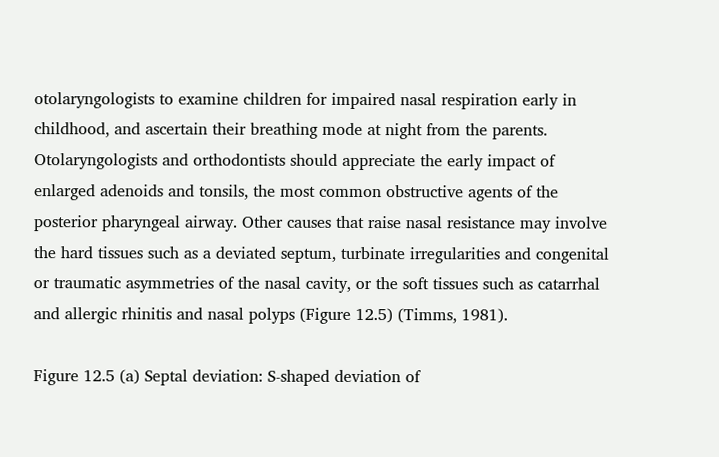otolaryngologists to examine children for impaired nasal respiration early in childhood, and ascertain their breathing mode at night from the parents. Otolaryngologists and orthodontists should appreciate the early impact of enlarged adenoids and tonsils, the most common obstructive agents of the posterior pharyngeal airway. Other causes that raise nasal resistance may involve the hard tissues such as a deviated septum, turbinate irregularities and congenital or traumatic asymmetries of the nasal cavity, or the soft tissues such as catarrhal and allergic rhinitis and nasal polyps (Figure 12.5) (Timms, 1981).

Figure 12.5 (a) Septal deviation: S-shaped deviation of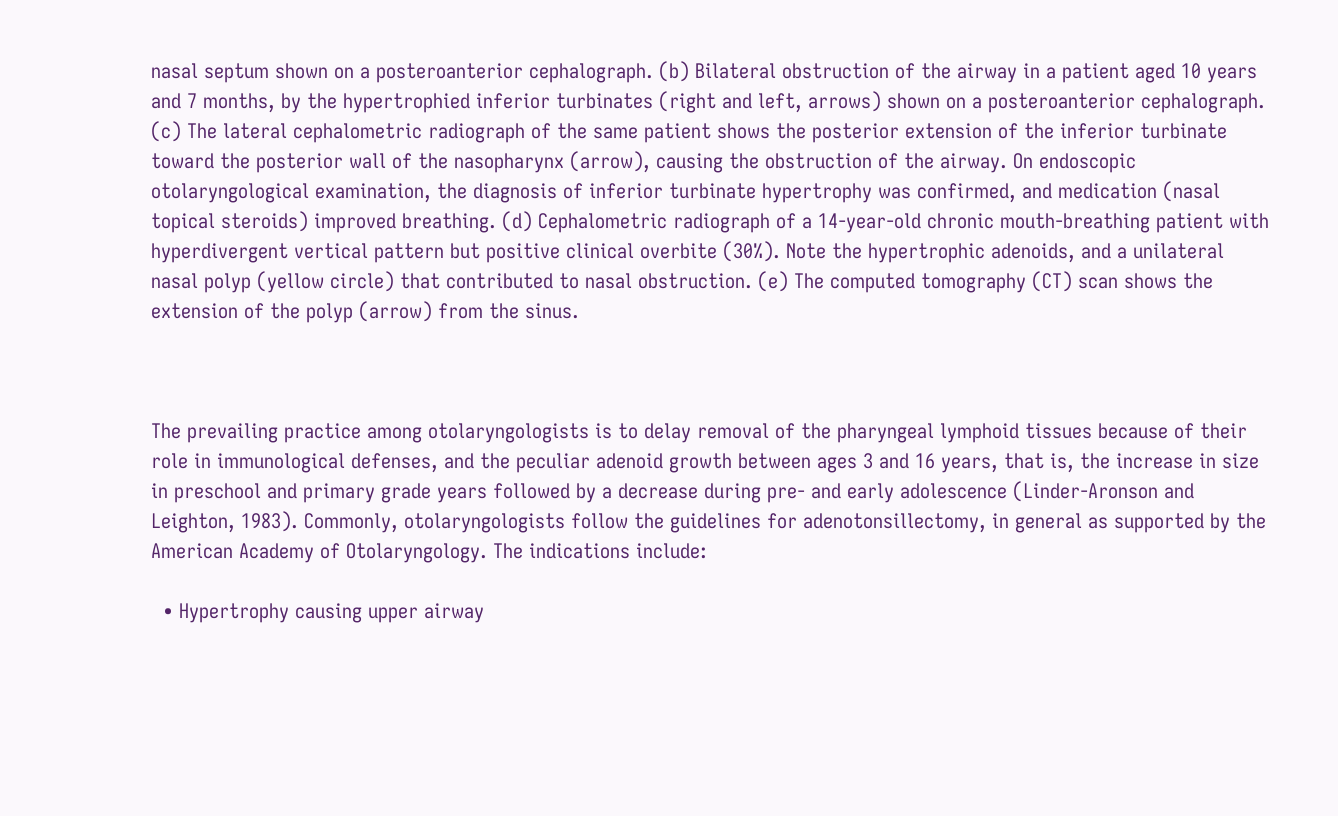nasal septum shown on a posteroanterior cephalograph. (b) Bilateral obstruction of the airway in a patient aged 10 years and 7 months, by the hypertrophied inferior turbinates (right and left, arrows) shown on a posteroanterior cephalograph. (c) The lateral cephalometric radiograph of the same patient shows the posterior extension of the inferior turbinate toward the posterior wall of the nasopharynx (arrow), causing the obstruction of the airway. On endoscopic otolaryngological examination, the diagnosis of inferior turbinate hypertrophy was confirmed, and medication (nasal topical steroids) improved breathing. (d) Cephalometric radiograph of a 14-year-old chronic mouth-breathing patient with hyperdivergent vertical pattern but positive clinical overbite (30%). Note the hypertrophic adenoids, and a unilateral nasal polyp (yellow circle) that contributed to nasal obstruction. (e) The computed tomography (CT) scan shows the extension of the polyp (arrow) from the sinus.



The prevailing practice among otolaryngologists is to delay removal of the pharyngeal lymphoid tissues because of their role in immunological defenses, and the peculiar adenoid growth between ages 3 and 16 years, that is, the increase in size in preschool and primary grade years followed by a decrease during pre- and early adolescence (Linder-Aronson and Leighton, 1983). Commonly, otolaryngologists follow the guidelines for adenotonsillectomy, in general as supported by the American Academy of Otolaryngology. The indications include:

  • Hypertrophy causing upper airway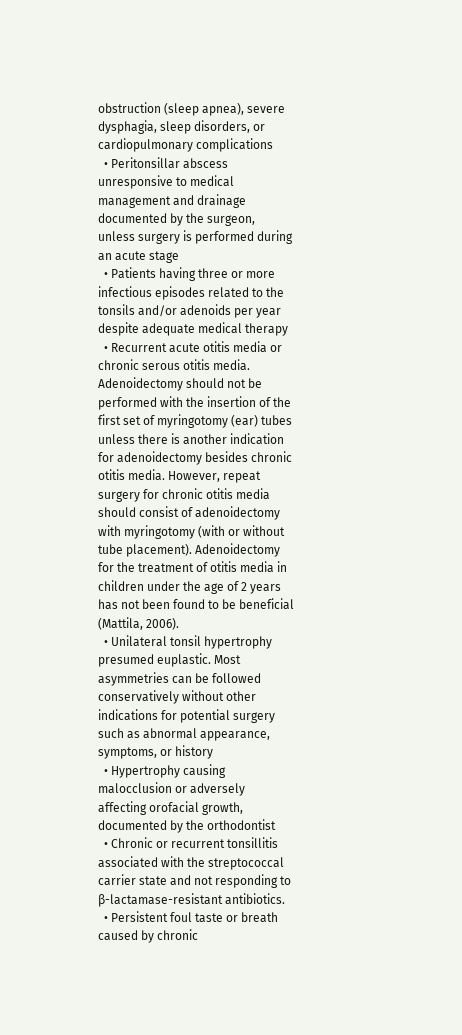obstruction (sleep apnea), severe dysphagia, sleep disorders, or cardiopulmonary complications
  • Peritonsillar abscess unresponsive to medical management and drainage documented by the surgeon, unless surgery is performed during an acute stage
  • Patients having three or more infectious episodes related to the tonsils and/or adenoids per year despite adequate medical therapy
  • Recurrent acute otitis media or chronic serous otitis media. Adenoidectomy should not be performed with the insertion of the first set of myringotomy (ear) tubes unless there is another indication for adenoidectomy besides chronic otitis media. However, repeat surgery for chronic otitis media should consist of adenoidectomy with myringotomy (with or without tube placement). Adenoidectomy for the treatment of otitis media in children under the age of 2 years has not been found to be beneficial (Mattila, 2006).
  • Unilateral tonsil hypertrophy presumed euplastic. Most asymmetries can be followed conservatively without other indications for potential surgery such as abnormal appearance, symptoms, or history
  • Hypertrophy causing malocclusion or adversely affecting orofacial growth, documented by the orthodontist
  • Chronic or recurrent tonsillitis associated with the streptococcal carrier state and not responding to β-lactamase-resistant antibiotics.
  • Persistent foul taste or breath caused by chronic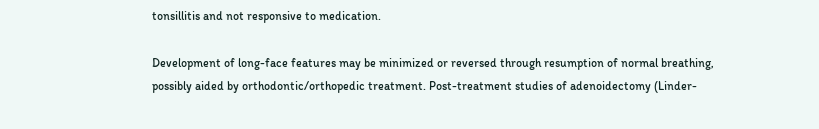tonsillitis and not responsive to medication.

Development of long-face features may be minimized or reversed through resumption of normal breathing, possibly aided by orthodontic/orthopedic treatment. Post-treatment studies of adenoidectomy (Linder-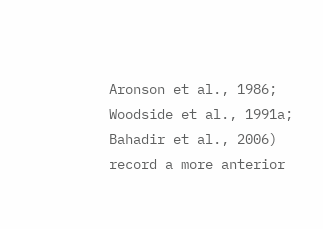Aronson et al., 1986; Woodside et al., 1991a; Bahadir et al., 2006) record a more anterior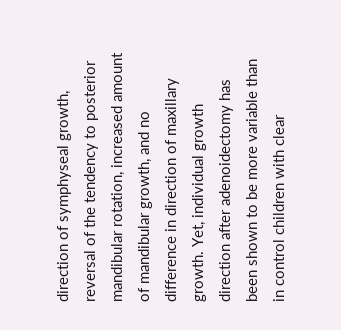direction of symphyseal growth, reversal of the tendency to posterior mandibular rotation, increased amount of mandibular growth, and no difference in direction of maxillary growth. Yet, individual growth direction after adenoidectomy has been shown to be more variable than in control children with clear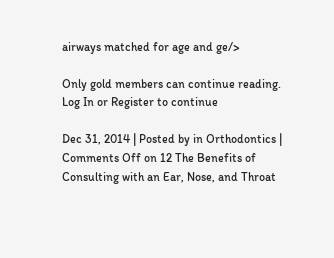airways matched for age and ge/>

Only gold members can continue reading. Log In or Register to continue

Dec 31, 2014 | Posted by in Orthodontics | Comments Off on 12 The Benefits of Consulting with an Ear, Nose, and Throat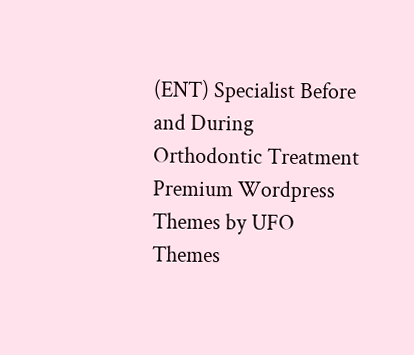(ENT) Specialist Before and During Orthodontic Treatment
Premium Wordpress Themes by UFO Themes